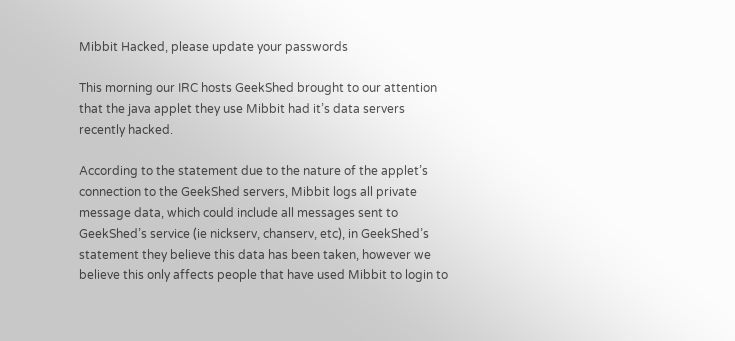Mibbit Hacked, please update your passwords

This morning our IRC hosts GeekShed brought to our attention that the java applet they use Mibbit had it’s data servers recently hacked.

According to the statement due to the nature of the applet’s connection to the GeekShed servers, Mibbit logs all private message data, which could include all messages sent to GeekShed’s service (ie nickserv, chanserv, etc), in GeekShed’s statement they believe this data has been taken, however we believe this only affects people that have used Mibbit to login to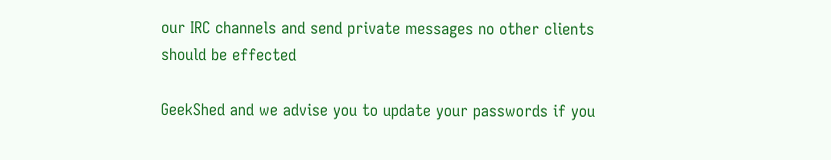our IRC channels and send private messages no other clients should be effected

GeekShed and we advise you to update your passwords if you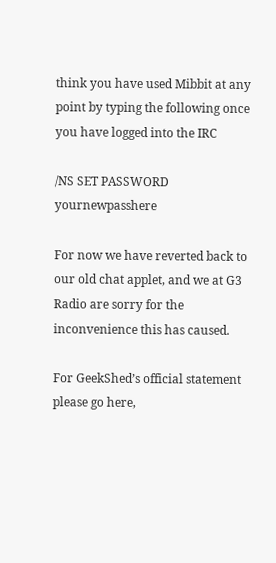think you have used Mibbit at any point by typing the following once you have logged into the IRC

/NS SET PASSWORD yournewpasshere

For now we have reverted back to our old chat applet, and we at G3 Radio are sorry for the inconvenience this has caused.

For GeekShed’s official statement please go here,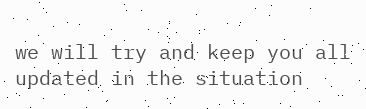we will try and keep you all updated in the situation